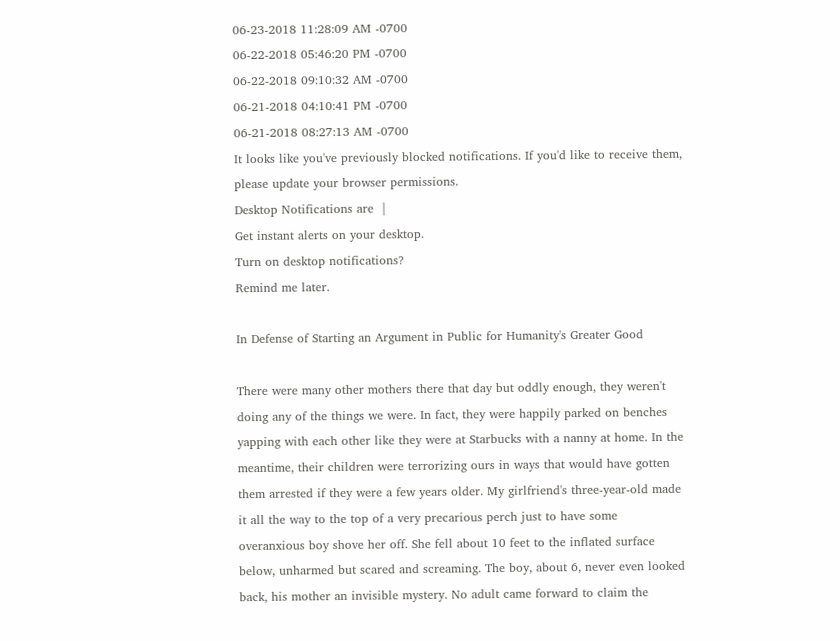06-23-2018 11:28:09 AM -0700
06-22-2018 05:46:20 PM -0700
06-22-2018 09:10:32 AM -0700
06-21-2018 04:10:41 PM -0700
06-21-2018 08:27:13 AM -0700
It looks like you've previously blocked notifications. If you'd like to receive them, please update your browser permissions.
Desktop Notifications are  |
Get instant alerts on your desktop.
Turn on desktop notifications?
Remind me later.

In Defense of Starting an Argument in Public for Humanity's Greater Good

There were many other mothers there that day but oddly enough, they weren't doing any of the things we were. In fact, they were happily parked on benches yapping with each other like they were at Starbucks with a nanny at home. In the meantime, their children were terrorizing ours in ways that would have gotten them arrested if they were a few years older. My girlfriend's three-year-old made it all the way to the top of a very precarious perch just to have some overanxious boy shove her off. She fell about 10 feet to the inflated surface below, unharmed but scared and screaming. The boy, about 6, never even looked back, his mother an invisible mystery. No adult came forward to claim the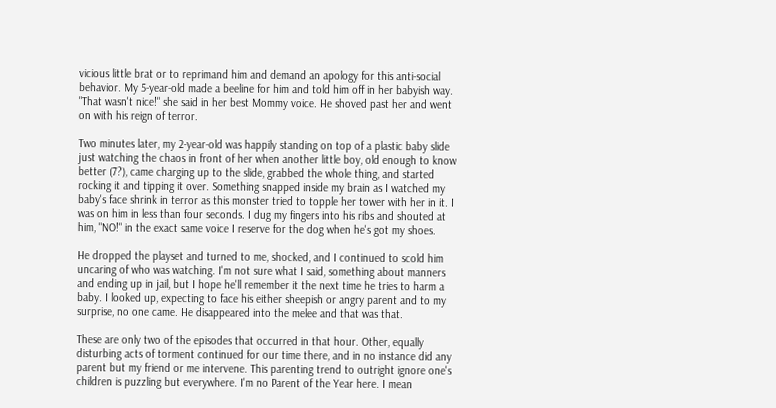vicious little brat or to reprimand him and demand an apology for this anti-social behavior. My 5-year-old made a beeline for him and told him off in her babyish way. "That wasn't nice!" she said in her best Mommy voice. He shoved past her and went on with his reign of terror.

Two minutes later, my 2-year-old was happily standing on top of a plastic baby slide just watching the chaos in front of her when another little boy, old enough to know better (7?), came charging up to the slide, grabbed the whole thing, and started rocking it and tipping it over. Something snapped inside my brain as I watched my baby's face shrink in terror as this monster tried to topple her tower with her in it. I was on him in less than four seconds. I dug my fingers into his ribs and shouted at him, "NO!" in the exact same voice I reserve for the dog when he's got my shoes.

He dropped the playset and turned to me, shocked, and I continued to scold him uncaring of who was watching. I'm not sure what I said, something about manners and ending up in jail, but I hope he'll remember it the next time he tries to harm a baby. I looked up, expecting to face his either sheepish or angry parent and to my surprise, no one came. He disappeared into the melee and that was that.

These are only two of the episodes that occurred in that hour. Other, equally disturbing acts of torment continued for our time there, and in no instance did any parent but my friend or me intervene. This parenting trend to outright ignore one's children is puzzling but everywhere. I'm no Parent of the Year here. I mean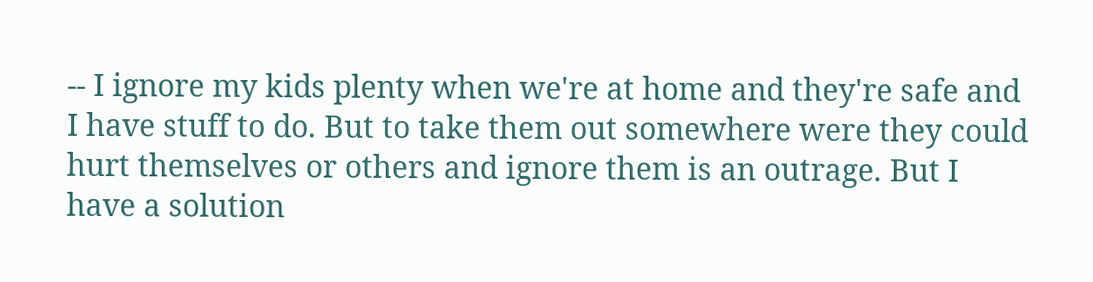-- I ignore my kids plenty when we're at home and they're safe and I have stuff to do. But to take them out somewhere were they could hurt themselves or others and ignore them is an outrage. But I have a solution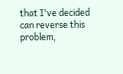that I've decided can reverse this problem,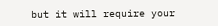but it will require your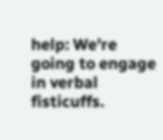help: We're going to engage in verbal fisticuffs.